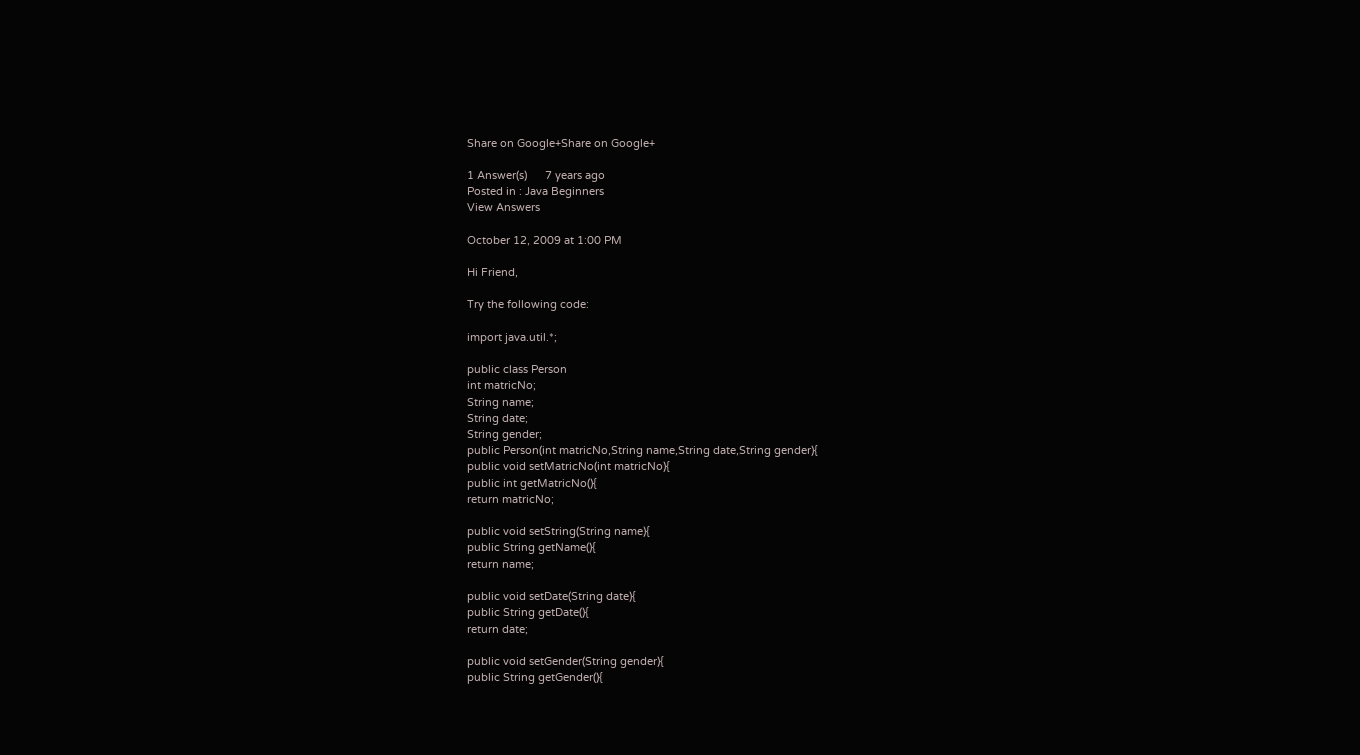Share on Google+Share on Google+

1 Answer(s)      7 years ago
Posted in : Java Beginners
View Answers

October 12, 2009 at 1:00 PM

Hi Friend,

Try the following code:

import java.util.*;

public class Person
int matricNo;
String name;
String date;
String gender;
public Person(int matricNo,String name,String date,String gender){
public void setMatricNo(int matricNo){
public int getMatricNo(){
return matricNo;

public void setString(String name){
public String getName(){
return name;

public void setDate(String date){
public String getDate(){
return date;

public void setGender(String gender){
public String getGender(){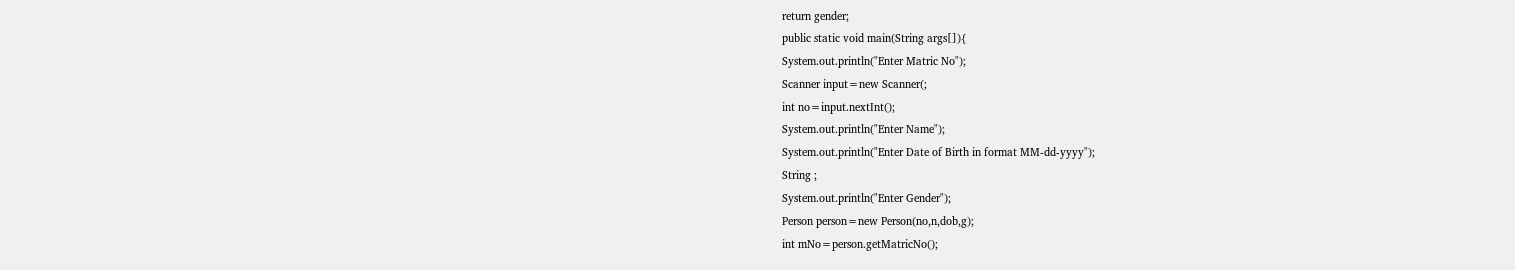return gender;
public static void main(String args[]){
System.out.println("Enter Matric No");
Scanner input=new Scanner(;
int no=input.nextInt();
System.out.println("Enter Name");
System.out.println("Enter Date of Birth in format MM-dd-yyyy");
String ;
System.out.println("Enter Gender");
Person person=new Person(no,n,dob,g);
int mNo=person.getMatricNo();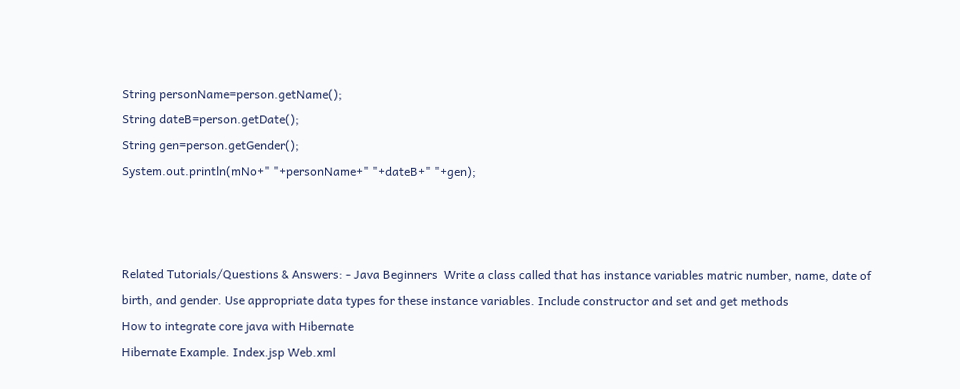String personName=person.getName();
String dateB=person.getDate();
String gen=person.getGender();
System.out.println(mNo+" "+personName+" "+dateB+" "+gen);



Related Tutorials/Questions & Answers: - Java Beginners  Write a class called that has instance variables matric number, name, date of birth, and gender. Use appropriate data types for these instance variables. Include constructor and set and get methods
How to integrate core java with Hibernate
Hibernate Example. Index.jsp Web.xml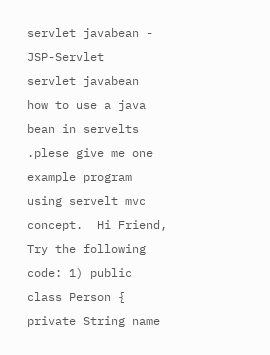servlet javabean - JSP-Servlet
servlet javabean  how to use a java bean in servelts .plese give me one example program using servelt mvc concept.  Hi Friend, Try the following code: 1) public class Person { private String name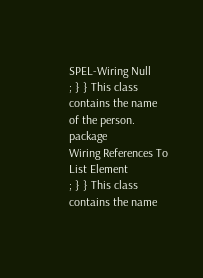SPEL-Wiring Null
; } } This class contains the name of the person. package
Wiring References To List Element
; } } This class contains the name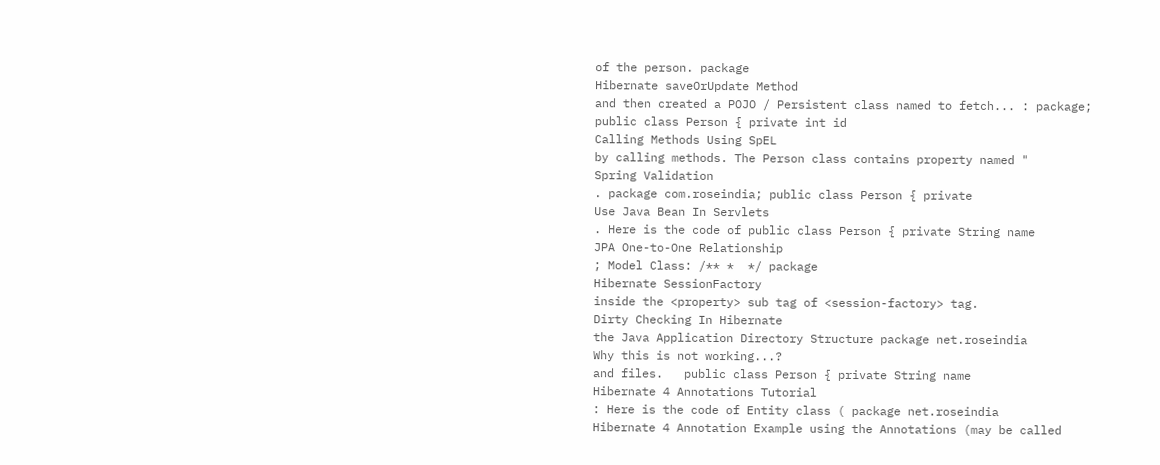of the person. package
Hibernate saveOrUpdate Method
and then created a POJO / Persistent class named to fetch... : package; public class Person { private int id
Calling Methods Using SpEL
by calling methods. The Person class contains property named "
Spring Validation
. package com.roseindia; public class Person { private
Use Java Bean In Servlets
. Here is the code of public class Person { private String name
JPA One-to-One Relationship
; Model Class: /** *  */ package
Hibernate SessionFactory
inside the <property> sub tag of <session-factory> tag.
Dirty Checking In Hibernate
the Java Application Directory Structure package net.roseindia
Why this is not working...?
and files.   public class Person { private String name
Hibernate 4 Annotations Tutorial
: Here is the code of Entity class ( package net.roseindia
Hibernate 4 Annotation Example using the Annotations (may be called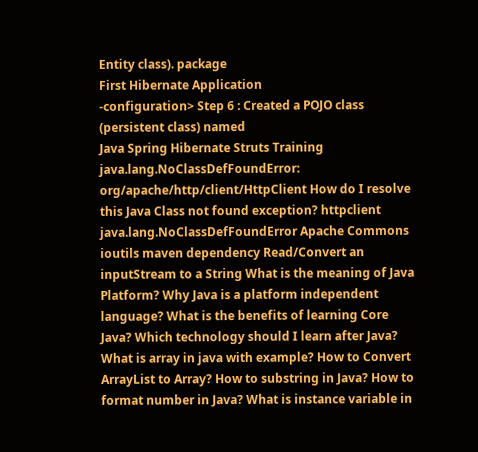Entity class). package
First Hibernate Application
-configuration> Step 6 : Created a POJO class (persistent class) named
Java Spring Hibernate Struts Training java.lang.NoClassDefFoundError: org/apache/http/client/HttpClient How do I resolve this Java Class not found exception? httpclient java.lang.NoClassDefFoundError Apache Commons ioutils maven dependency Read/Convert an inputStream to a String What is the meaning of Java Platform? Why Java is a platform independent language? What is the benefits of learning Core Java? Which technology should I learn after Java? What is array in java with example? How to Convert ArrayList to Array? How to substring in Java? How to format number in Java? What is instance variable in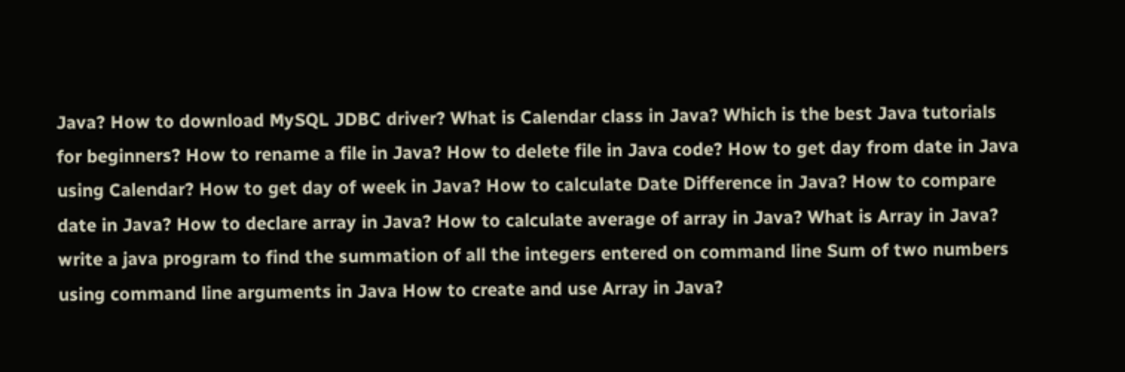Java? How to download MySQL JDBC driver? What is Calendar class in Java? Which is the best Java tutorials for beginners? How to rename a file in Java? How to delete file in Java code? How to get day from date in Java using Calendar? How to get day of week in Java? How to calculate Date Difference in Java? How to compare date in Java? How to declare array in Java? How to calculate average of array in Java? What is Array in Java? write a java program to find the summation of all the integers entered on command line Sum of two numbers using command line arguments in Java How to create and use Array in Java?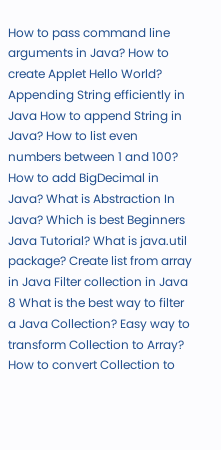How to pass command line arguments in Java? How to create Applet Hello World? Appending String efficiently in Java How to append String in Java? How to list even numbers between 1 and 100? How to add BigDecimal in Java? What is Abstraction In Java? Which is best Beginners Java Tutorial? What is java.util package? Create list from array in Java Filter collection in Java 8 What is the best way to filter a Java Collection? Easy way to transform Collection to Array? How to convert Collection to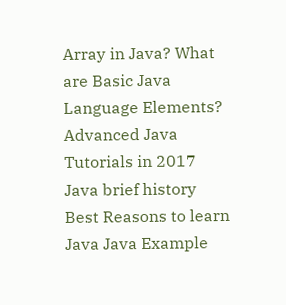Array in Java? What are Basic Java Language Elements? Advanced Java Tutorials in 2017 Java brief history Best Reasons to learn Java Java Example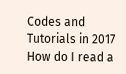Codes and Tutorials in 2017 How do I read a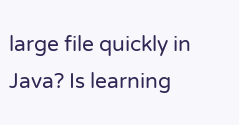large file quickly in Java? Is learning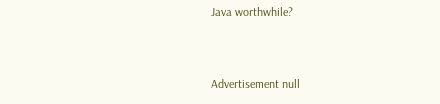Java worthwhile?


Advertisement null